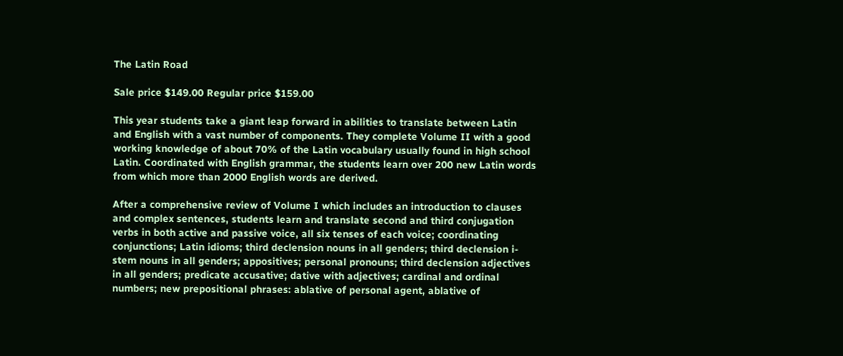The Latin Road

Sale price $149.00 Regular price $159.00

This year students take a giant leap forward in abilities to translate between Latin and English with a vast number of components. They complete Volume II with a good working knowledge of about 70% of the Latin vocabulary usually found in high school Latin. Coordinated with English grammar, the students learn over 200 new Latin words from which more than 2000 English words are derived.

After a comprehensive review of Volume I which includes an introduction to clauses and complex sentences, students learn and translate second and third conjugation verbs in both active and passive voice, all six tenses of each voice; coordinating conjunctions; Latin idioms; third declension nouns in all genders; third declension i-stem nouns in all genders; appositives; personal pronouns; third declension adjectives in all genders; predicate accusative; dative with adjectives; cardinal and ordinal numbers; new prepositional phrases: ablative of personal agent, ablative of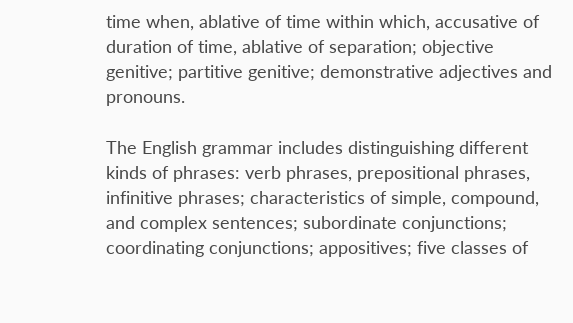time when, ablative of time within which, accusative of duration of time, ablative of separation; objective genitive; partitive genitive; demonstrative adjectives and pronouns.

The English grammar includes distinguishing different kinds of phrases: verb phrases, prepositional phrases, infinitive phrases; characteristics of simple, compound, and complex sentences; subordinate conjunctions; coordinating conjunctions; appositives; five classes of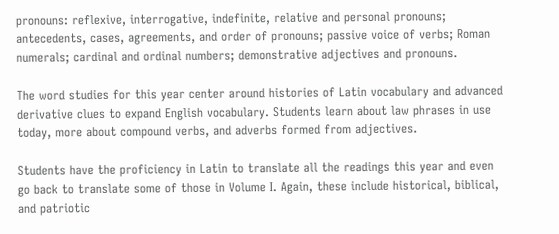pronouns: reflexive, interrogative, indefinite, relative and personal pronouns; antecedents, cases, agreements, and order of pronouns; passive voice of verbs; Roman numerals; cardinal and ordinal numbers; demonstrative adjectives and pronouns.

The word studies for this year center around histories of Latin vocabulary and advanced derivative clues to expand English vocabulary. Students learn about law phrases in use today, more about compound verbs, and adverbs formed from adjectives.

Students have the proficiency in Latin to translate all the readings this year and even go back to translate some of those in Volume I. Again, these include historical, biblical, and patriotic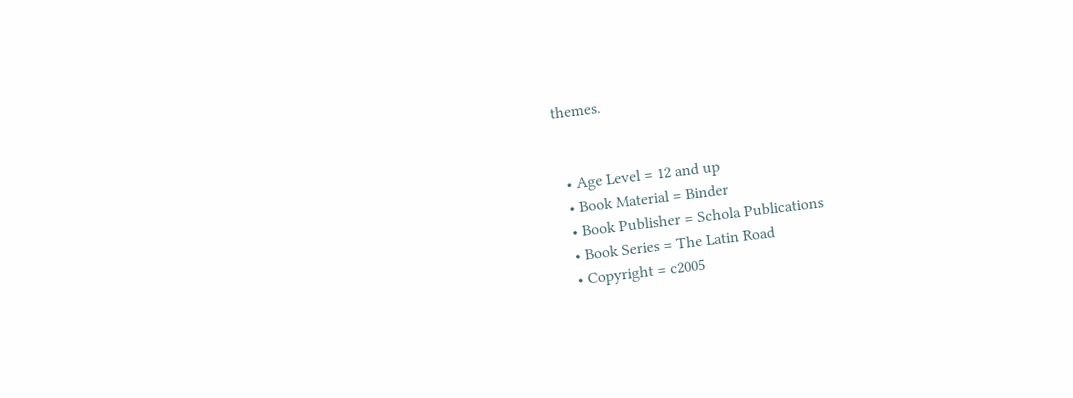themes.


  • Age Level = 12 and up
  • Book Material = Binder
  • Book Publisher = Schola Publications
  • Book Series = The Latin Road
  • Copyright = c2005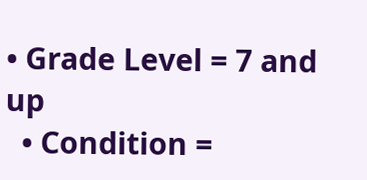• Grade Level = 7 and up
  • Condition =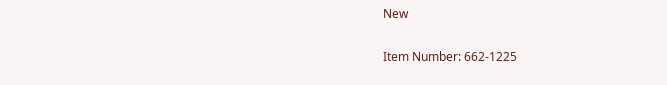New

Item Number: 662-1225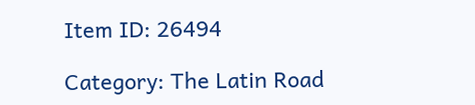Item ID: 26494

Category: The Latin Road